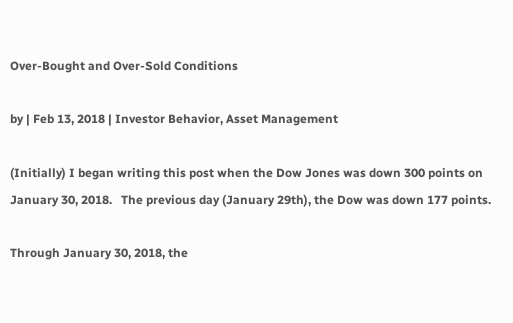Over-Bought and Over-Sold Conditions

by | Feb 13, 2018 | Investor Behavior, Asset Management

(Initially) I began writing this post when the Dow Jones was down 300 points on January 30, 2018.   The previous day (January 29th), the Dow was down 177 points.

Through January 30, 2018, the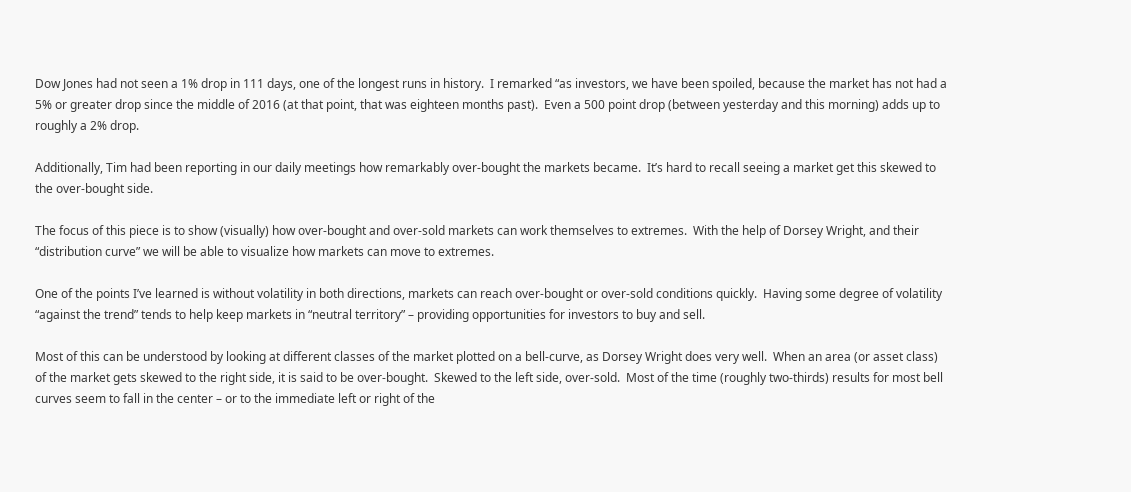Dow Jones had not seen a 1% drop in 111 days, one of the longest runs in history.  I remarked “as investors, we have been spoiled, because the market has not had a 5% or greater drop since the middle of 2016 (at that point, that was eighteen months past).  Even a 500 point drop (between yesterday and this morning) adds up to roughly a 2% drop.

Additionally, Tim had been reporting in our daily meetings how remarkably over-bought the markets became.  It’s hard to recall seeing a market get this skewed to the over-bought side.

The focus of this piece is to show (visually) how over-bought and over-sold markets can work themselves to extremes.  With the help of Dorsey Wright, and their “distribution curve” we will be able to visualize how markets can move to extremes.

One of the points I’ve learned is without volatility in both directions, markets can reach over-bought or over-sold conditions quickly.  Having some degree of volatility “against the trend” tends to help keep markets in “neutral territory” – providing opportunities for investors to buy and sell.

Most of this can be understood by looking at different classes of the market plotted on a bell-curve, as Dorsey Wright does very well.  When an area (or asset class) of the market gets skewed to the right side, it is said to be over-bought.  Skewed to the left side, over-sold.  Most of the time (roughly two-thirds) results for most bell curves seem to fall in the center – or to the immediate left or right of the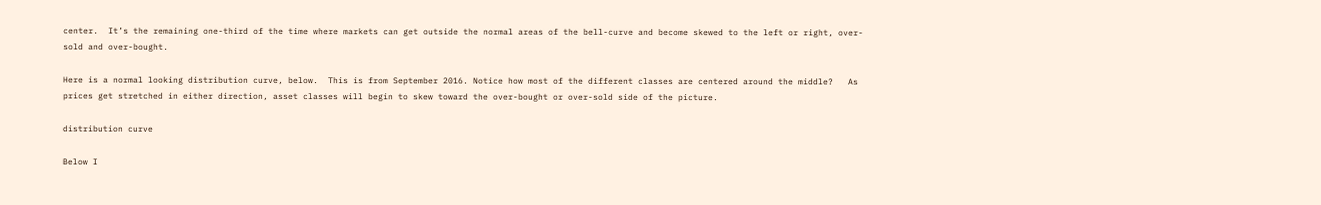center.  It’s the remaining one-third of the time where markets can get outside the normal areas of the bell-curve and become skewed to the left or right, over-sold and over-bought.

Here is a normal looking distribution curve, below.  This is from September 2016. Notice how most of the different classes are centered around the middle?   As prices get stretched in either direction, asset classes will begin to skew toward the over-bought or over-sold side of the picture.

distribution curve

Below I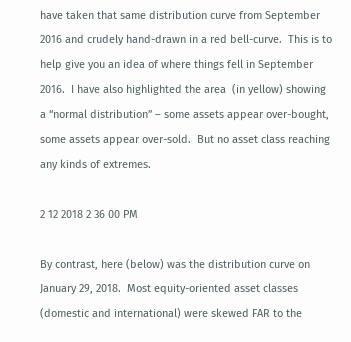have taken that same distribution curve from September 2016 and crudely hand-drawn in a red bell-curve.  This is to help give you an idea of where things fell in September 2016.  I have also highlighted the area  (in yellow) showing a “normal distribution” – some assets appear over-bought, some assets appear over-sold.  But no asset class reaching any kinds of extremes.

2 12 2018 2 36 00 PM

By contrast, here (below) was the distribution curve on January 29, 2018.  Most equity-oriented asset classes (domestic and international) were skewed FAR to the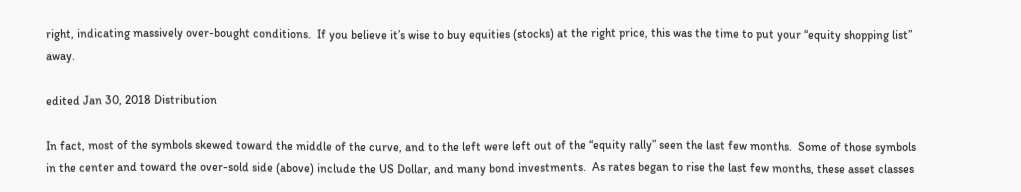right, indicating massively over-bought conditions.  If you believe it’s wise to buy equities (stocks) at the right price, this was the time to put your “equity shopping list” away.

edited Jan 30, 2018 Distribution

In fact, most of the symbols skewed toward the middle of the curve, and to the left were left out of the “equity rally” seen the last few months.  Some of those symbols in the center and toward the over-sold side (above) include the US Dollar, and many bond investments.  As rates began to rise the last few months, these asset classes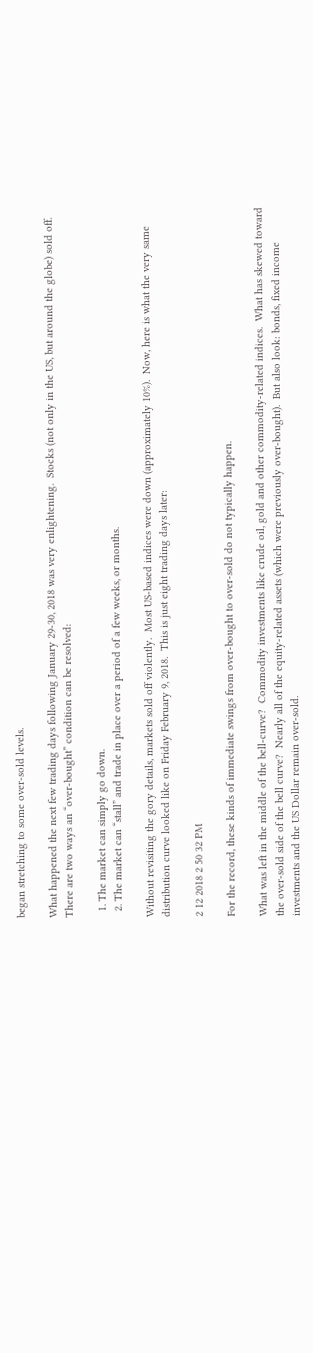began stretching to some over-sold levels.

What happened the next few trading days following January 29-30, 2018 was very enlightening.  Stocks (not only in the US, but around the globe) sold off.  There are two ways an “over-bought” condition can be resolved:

  1. The market can simply go down.
  2. The market can “stall” and trade in place over a period of a few weeks, or months.

Without revisiting the gory details, markets sold off violently.  Most US-based indices were down (approximately 10%).  Now, here is what the very same distribution curve looked like on Friday February 9, 2018.  This is just eight trading days later:

2 12 2018 2 50 32 PM

For the record, these kinds of immediate swings from over-bought to over-sold do not typically happen.

What was left in the middle of the bell-curve?  Commodity investments like crude oil, gold and other commodity-related indices.  What has skewed toward the over-sold side of the bell curve?  Nearly all of the equity-related assets (which were previously over-bought).  But also look: bonds, fixed income investments and the US Dollar remain over-sold.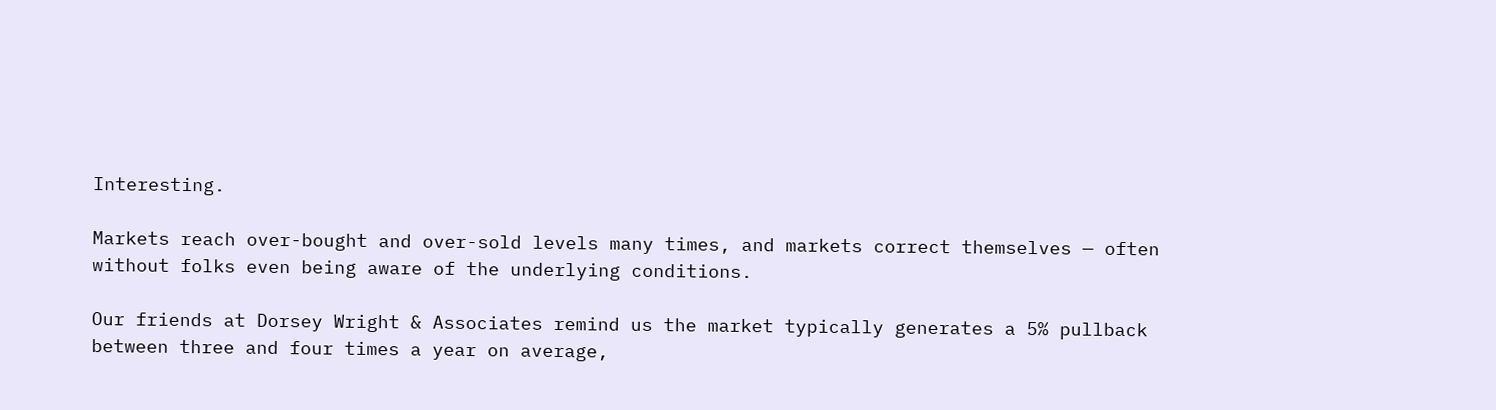Interesting.

Markets reach over-bought and over-sold levels many times, and markets correct themselves — often without folks even being aware of the underlying conditions.

Our friends at Dorsey Wright & Associates remind us the market typically generates a 5% pullback between three and four times a year on average,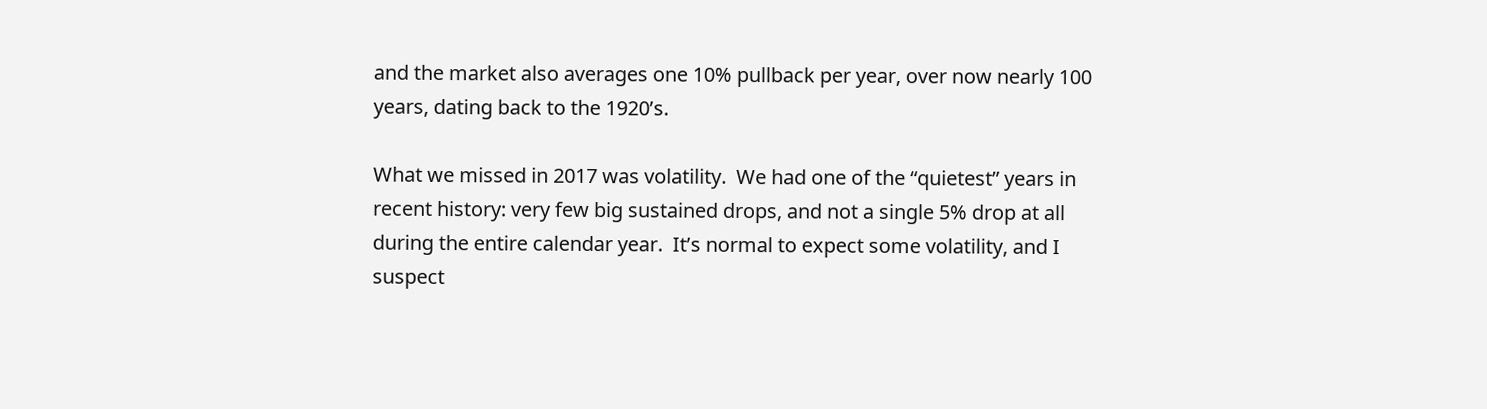and the market also averages one 10% pullback per year, over now nearly 100 years, dating back to the 1920’s.

What we missed in 2017 was volatility.  We had one of the “quietest” years in recent history: very few big sustained drops, and not a single 5% drop at all during the entire calendar year.  It’s normal to expect some volatility, and I suspect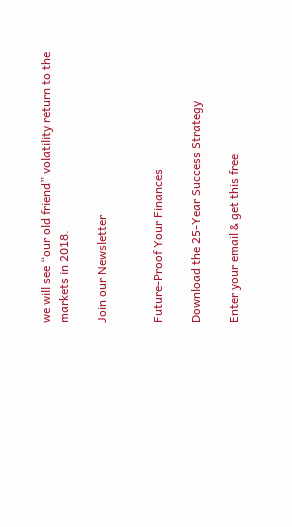we will see “our old friend” volatility return to the markets in 2018.

Join our Newsletter


Future-Proof Your Finances

Download the 25-Year Success Strategy

Enter your email & get this free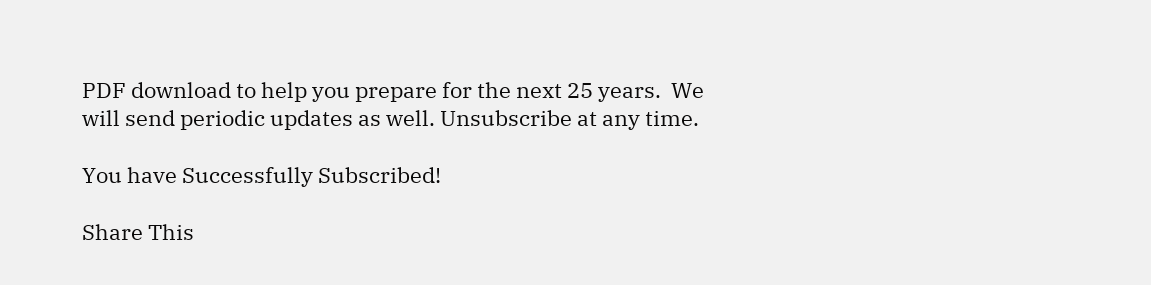PDF download to help you prepare for the next 25 years.  We will send periodic updates as well. Unsubscribe at any time.

You have Successfully Subscribed!

Share This